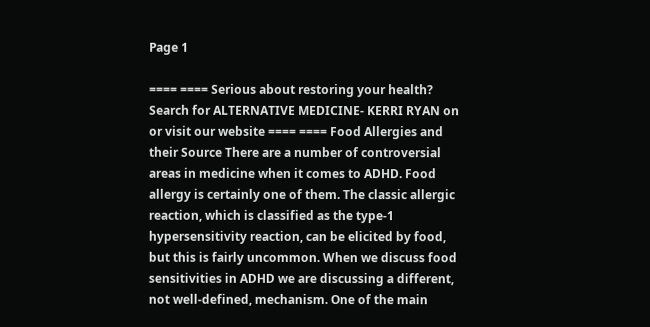Page 1

==== ==== Serious about restoring your health? Search for ALTERNATIVE MEDICINE- KERRI RYAN on or visit our website ==== ==== Food Allergies and their Source There are a number of controversial areas in medicine when it comes to ADHD. Food allergy is certainly one of them. The classic allergic reaction, which is classified as the type-1 hypersensitivity reaction, can be elicited by food, but this is fairly uncommon. When we discuss food sensitivities in ADHD we are discussing a different, not well-defined, mechanism. One of the main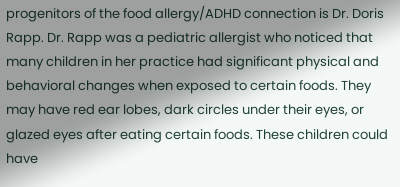progenitors of the food allergy/ADHD connection is Dr. Doris Rapp. Dr. Rapp was a pediatric allergist who noticed that many children in her practice had significant physical and behavioral changes when exposed to certain foods. They may have red ear lobes, dark circles under their eyes, or glazed eyes after eating certain foods. These children could have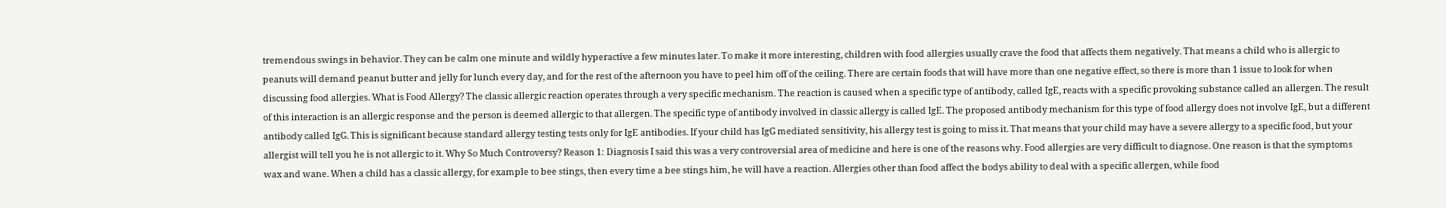tremendous swings in behavior. They can be calm one minute and wildly hyperactive a few minutes later. To make it more interesting, children with food allergies usually crave the food that affects them negatively. That means a child who is allergic to peanuts will demand peanut butter and jelly for lunch every day, and for the rest of the afternoon you have to peel him off of the ceiling. There are certain foods that will have more than one negative effect, so there is more than 1 issue to look for when discussing food allergies. What is Food Allergy? The classic allergic reaction operates through a very specific mechanism. The reaction is caused when a specific type of antibody, called IgE, reacts with a specific provoking substance called an allergen. The result of this interaction is an allergic response and the person is deemed allergic to that allergen. The specific type of antibody involved in classic allergy is called IgE. The proposed antibody mechanism for this type of food allergy does not involve IgE, but a different antibody called IgG. This is significant because standard allergy testing tests only for IgE antibodies. If your child has IgG mediated sensitivity, his allergy test is going to miss it. That means that your child may have a severe allergy to a specific food, but your allergist will tell you he is not allergic to it. Why So Much Controversy? Reason 1: Diagnosis I said this was a very controversial area of medicine and here is one of the reasons why. Food allergies are very difficult to diagnose. One reason is that the symptoms wax and wane. When a child has a classic allergy, for example to bee stings, then every time a bee stings him, he will have a reaction. Allergies other than food affect the bodys ability to deal with a specific allergen, while food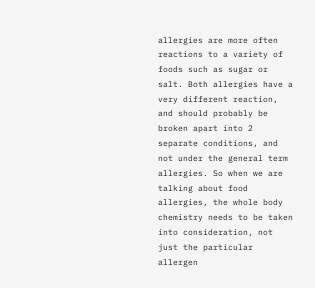allergies are more often reactions to a variety of foods such as sugar or salt. Both allergies have a very different reaction, and should probably be broken apart into 2 separate conditions, and not under the general term allergies. So when we are talking about food allergies, the whole body chemistry needs to be taken into consideration, not just the particular allergen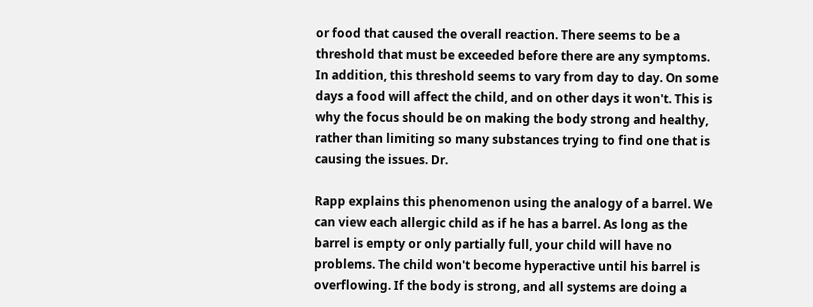or food that caused the overall reaction. There seems to be a threshold that must be exceeded before there are any symptoms. In addition, this threshold seems to vary from day to day. On some days a food will affect the child, and on other days it won't. This is why the focus should be on making the body strong and healthy, rather than limiting so many substances trying to find one that is causing the issues. Dr.

Rapp explains this phenomenon using the analogy of a barrel. We can view each allergic child as if he has a barrel. As long as the barrel is empty or only partially full, your child will have no problems. The child won't become hyperactive until his barrel is overflowing. If the body is strong, and all systems are doing a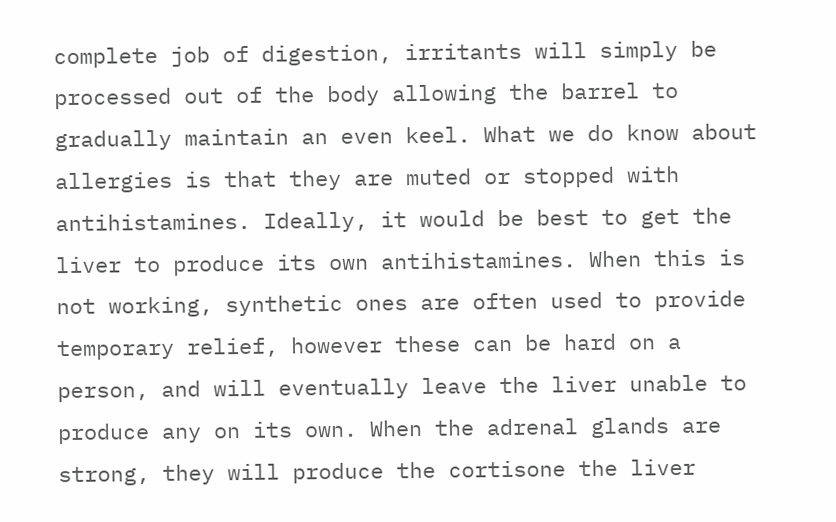complete job of digestion, irritants will simply be processed out of the body allowing the barrel to gradually maintain an even keel. What we do know about allergies is that they are muted or stopped with antihistamines. Ideally, it would be best to get the liver to produce its own antihistamines. When this is not working, synthetic ones are often used to provide temporary relief, however these can be hard on a person, and will eventually leave the liver unable to produce any on its own. When the adrenal glands are strong, they will produce the cortisone the liver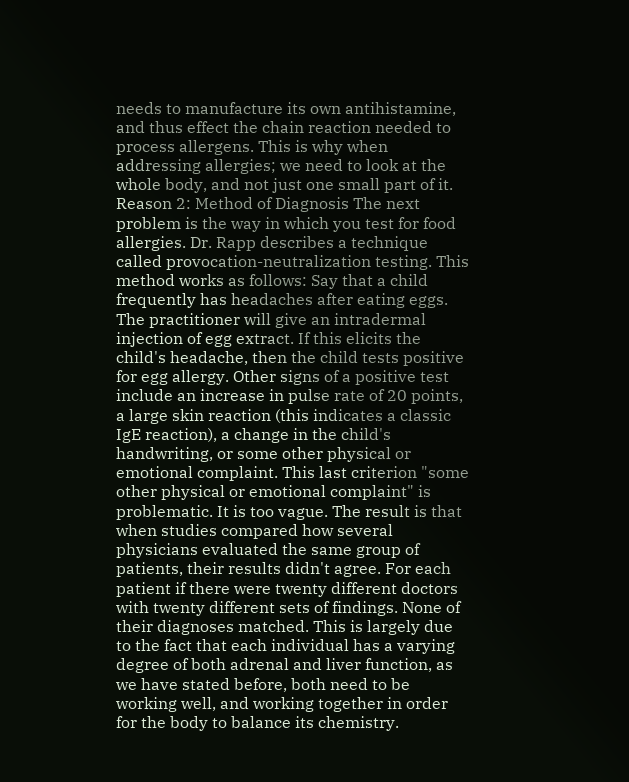needs to manufacture its own antihistamine, and thus effect the chain reaction needed to process allergens. This is why when addressing allergies; we need to look at the whole body, and not just one small part of it. Reason 2: Method of Diagnosis The next problem is the way in which you test for food allergies. Dr. Rapp describes a technique called provocation-neutralization testing. This method works as follows: Say that a child frequently has headaches after eating eggs. The practitioner will give an intradermal injection of egg extract. If this elicits the child's headache, then the child tests positive for egg allergy. Other signs of a positive test include an increase in pulse rate of 20 points, a large skin reaction (this indicates a classic IgE reaction), a change in the child's handwriting, or some other physical or emotional complaint. This last criterion "some other physical or emotional complaint" is problematic. It is too vague. The result is that when studies compared how several physicians evaluated the same group of patients, their results didn't agree. For each patient if there were twenty different doctors with twenty different sets of findings. None of their diagnoses matched. This is largely due to the fact that each individual has a varying degree of both adrenal and liver function, as we have stated before, both need to be working well, and working together in order for the body to balance its chemistry.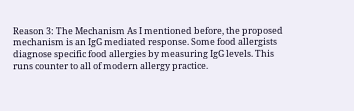Reason 3: The Mechanism As I mentioned before, the proposed mechanism is an IgG mediated response. Some food allergists diagnose specific food allergies by measuring IgG levels. This runs counter to all of modern allergy practice.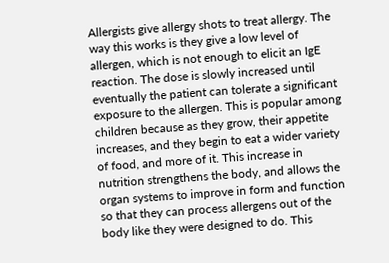Allergists give allergy shots to treat allergy. The way this works is they give a low level of allergen, which is not enough to elicit an IgE reaction. The dose is slowly increased until eventually the patient can tolerate a significant exposure to the allergen. This is popular among children because as they grow, their appetite increases, and they begin to eat a wider variety of food, and more of it. This increase in nutrition strengthens the body, and allows the organ systems to improve in form and function so that they can process allergens out of the body like they were designed to do. This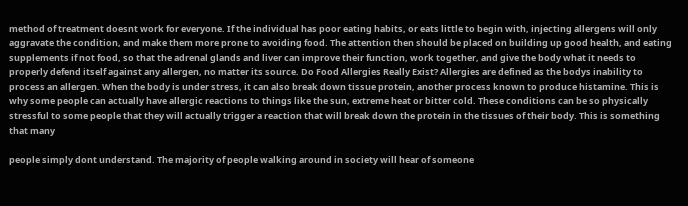method of treatment doesnt work for everyone. If the individual has poor eating habits, or eats little to begin with, injecting allergens will only aggravate the condition, and make them more prone to avoiding food. The attention then should be placed on building up good health, and eating supplements if not food, so that the adrenal glands and liver can improve their function, work together, and give the body what it needs to properly defend itself against any allergen, no matter its source. Do Food Allergies Really Exist? Allergies are defined as the bodys inability to process an allergen. When the body is under stress, it can also break down tissue protein, another process known to produce histamine. This is why some people can actually have allergic reactions to things like the sun, extreme heat or bitter cold. These conditions can be so physically stressful to some people that they will actually trigger a reaction that will break down the protein in the tissues of their body. This is something that many

people simply dont understand. The majority of people walking around in society will hear of someone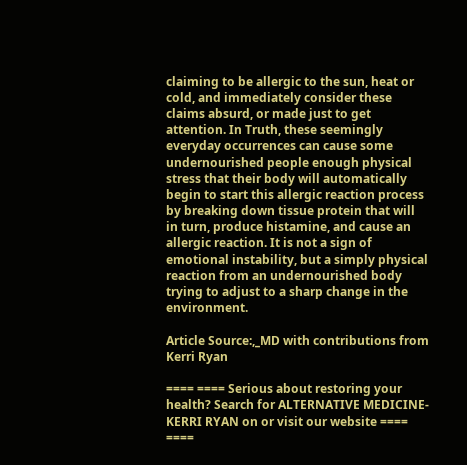claiming to be allergic to the sun, heat or cold, and immediately consider these claims absurd, or made just to get attention. In Truth, these seemingly everyday occurrences can cause some undernourished people enough physical stress that their body will automatically begin to start this allergic reaction process by breaking down tissue protein that will in turn, produce histamine, and cause an allergic reaction. It is not a sign of emotional instability, but a simply physical reaction from an undernourished body trying to adjust to a sharp change in the environment.

Article Source:,_MD with contributions from Kerri Ryan

==== ==== Serious about restoring your health? Search for ALTERNATIVE MEDICINE- KERRI RYAN on or visit our website ==== ====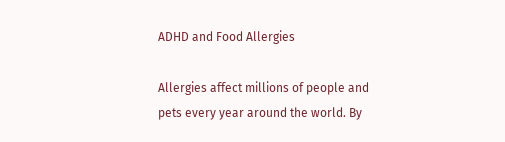ADHD and Food Allergies

Allergies affect millions of people and pets every year around the world. By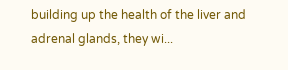building up the health of the liver and adrenal glands, they wi...